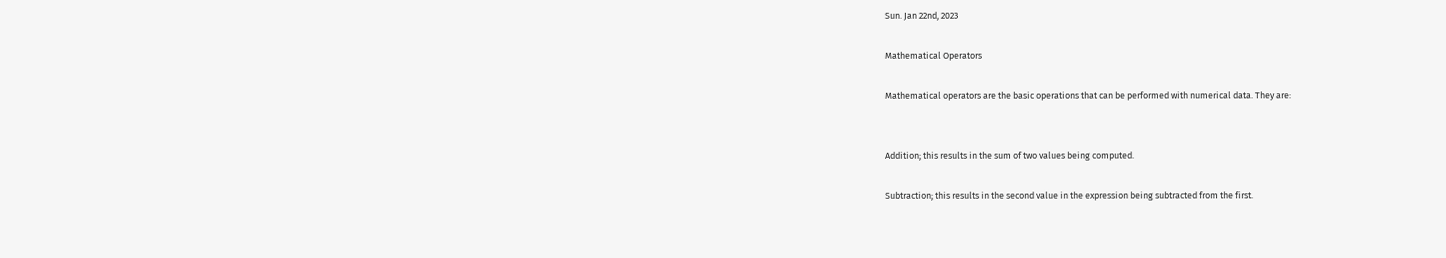Sun. Jan 22nd, 2023

Mathematical Operators

Mathematical operators are the basic operations that can be performed with numerical data. They are:


Addition; this results in the sum of two values being computed.

Subtraction; this results in the second value in the expression being subtracted from the first.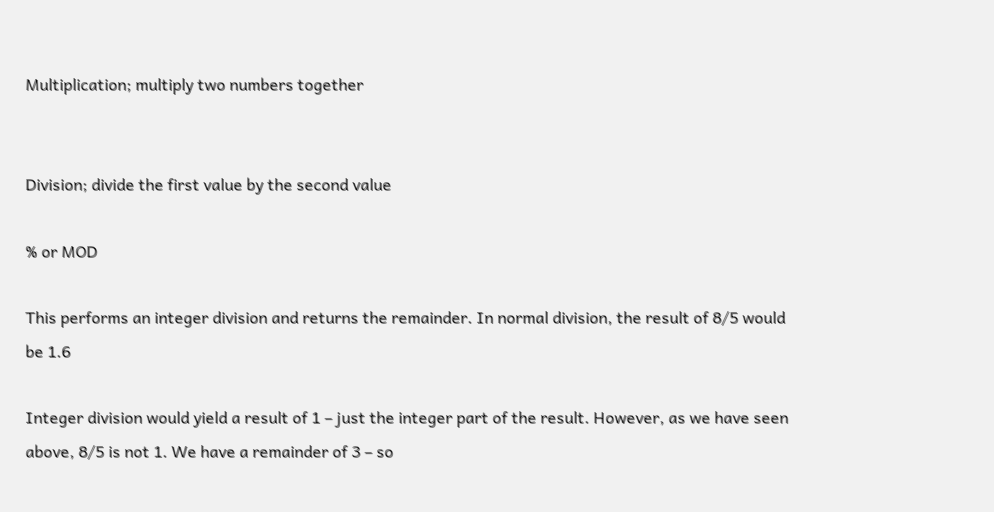Multiplication; multiply two numbers together


Division; divide the first value by the second value

% or MOD

This performs an integer division and returns the remainder. In normal division, the result of 8/5 would be 1.6

Integer division would yield a result of 1 – just the integer part of the result. However, as we have seen above, 8/5 is not 1. We have a remainder of 3 – so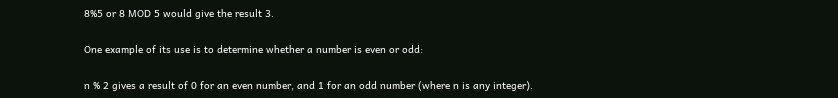8%5 or 8 MOD 5 would give the result 3.

One example of its use is to determine whether a number is even or odd:

n % 2 gives a result of 0 for an even number, and 1 for an odd number (where n is any integer).